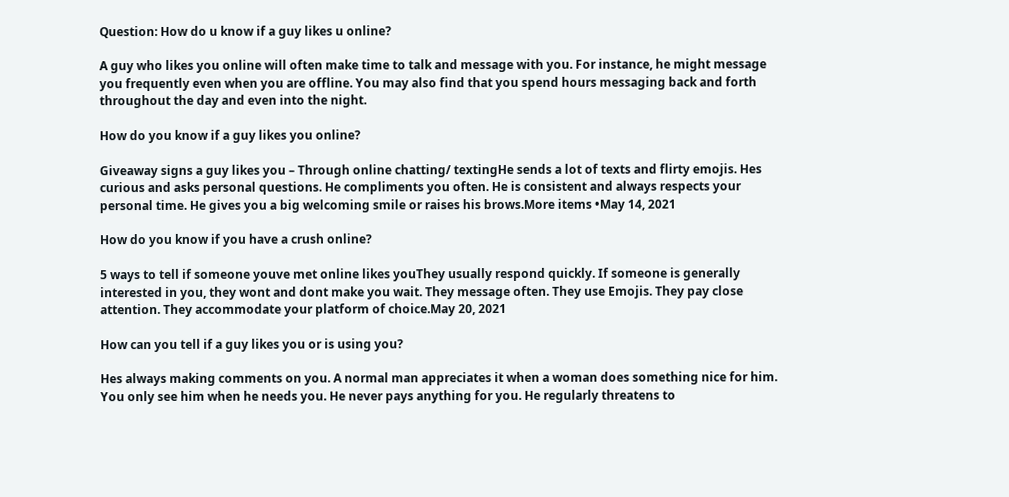Question: How do u know if a guy likes u online?

A guy who likes you online will often make time to talk and message with you. For instance, he might message you frequently even when you are offline. You may also find that you spend hours messaging back and forth throughout the day and even into the night.

How do you know if a guy likes you online?

Giveaway signs a guy likes you – Through online chatting/ textingHe sends a lot of texts and flirty emojis. Hes curious and asks personal questions. He compliments you often. He is consistent and always respects your personal time. He gives you a big welcoming smile or raises his brows.More items •May 14, 2021

How do you know if you have a crush online?

5 ways to tell if someone youve met online likes youThey usually respond quickly. If someone is generally interested in you, they wont and dont make you wait. They message often. They use Emojis. They pay close attention. They accommodate your platform of choice.May 20, 2021

How can you tell if a guy likes you or is using you?

Hes always making comments on you. A normal man appreciates it when a woman does something nice for him. You only see him when he needs you. He never pays anything for you. He regularly threatens to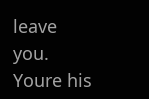leave you. Youre his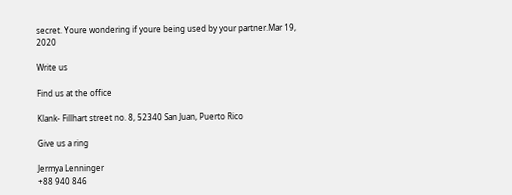secret. Youre wondering if youre being used by your partner.Mar 19, 2020

Write us

Find us at the office

Klank- Fillhart street no. 8, 52340 San Juan, Puerto Rico

Give us a ring

Jermya Lenninger
+88 940 846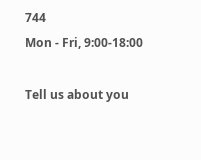744
Mon - Fri, 9:00-18:00

Tell us about you